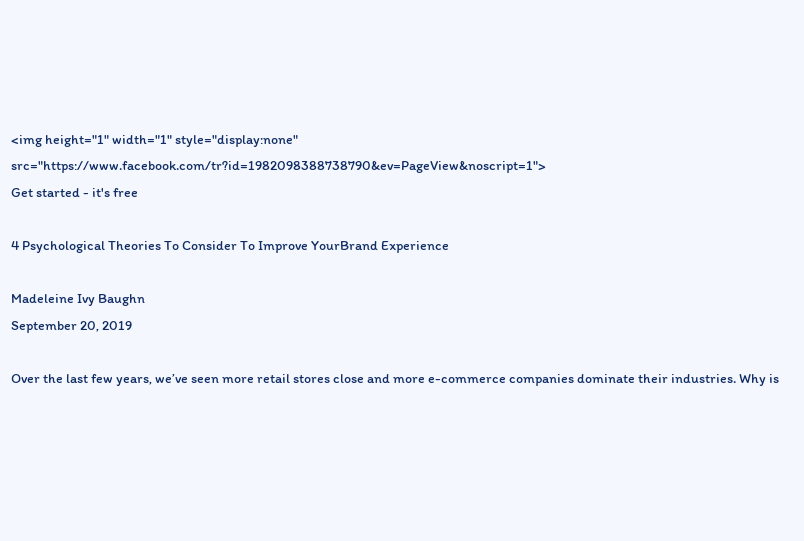<img height="1" width="1" style="display:none" src="https://www.facebook.com/tr?id=1982098388738790&ev=PageView&noscript=1">
Get started - it's free

4 Psychological Theories To Consider To Improve YourBrand Experience

Madeleine Ivy Baughn
September 20, 2019

Over the last few years, we’ve seen more retail stores close and more e-commerce companies dominate their industries. Why is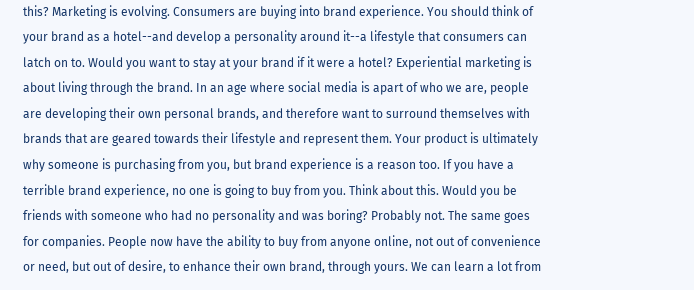this? Marketing is evolving. Consumers are buying into brand experience. You should think of your brand as a hotel--and develop a personality around it--a lifestyle that consumers can latch on to. Would you want to stay at your brand if it were a hotel? Experiential marketing is about living through the brand. In an age where social media is apart of who we are, people are developing their own personal brands, and therefore want to surround themselves with brands that are geared towards their lifestyle and represent them. Your product is ultimately why someone is purchasing from you, but brand experience is a reason too. If you have a terrible brand experience, no one is going to buy from you. Think about this. Would you be friends with someone who had no personality and was boring? Probably not. The same goes for companies. People now have the ability to buy from anyone online, not out of convenience or need, but out of desire, to enhance their own brand, through yours. We can learn a lot from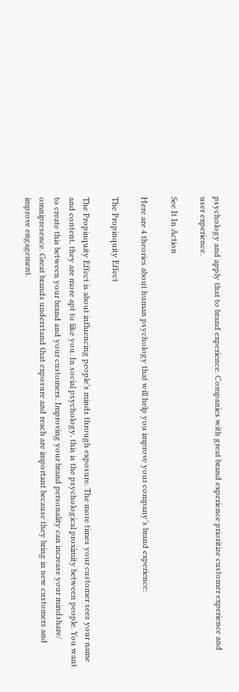psychology and apply that to brand experience. Companies with great brand experience prioritize customer experience and user experience.

See It In Action

Here are 4 theories about human psychology that will help you improve your company’s brand experience:

The Propinquity Effect

The Propinquity Effect is about influencing people’s minds through exposure. The more times your customer sees your name and content, they are more apt to like you. In social psychology, this is the psychological proximity between people. You want to create this between your brand and your customers. Improving your brand personality can increase your mindshare/ omnipresence. Great brands understand that exposure and reach are important because they bring in new customers and improve engagement.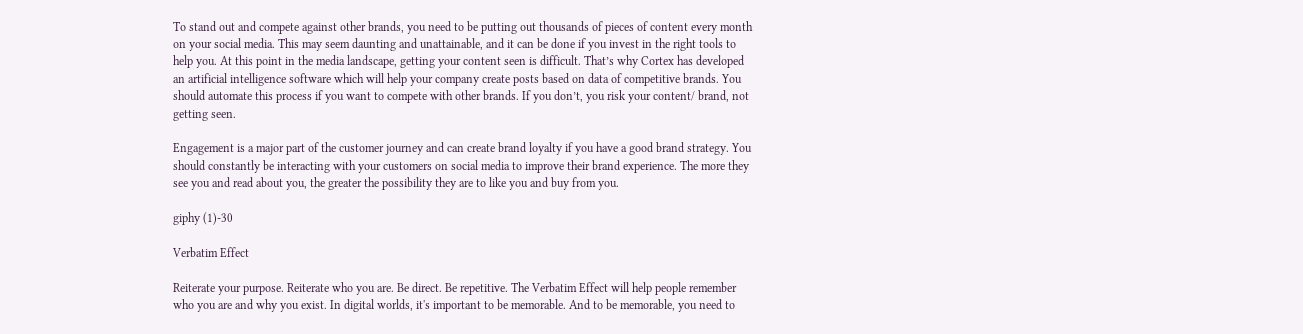To stand out and compete against other brands, you need to be putting out thousands of pieces of content every month on your social media. This may seem daunting and unattainable, and it can be done if you invest in the right tools to help you. At this point in the media landscape, getting your content seen is difficult. That’s why Cortex has developed an artificial intelligence software which will help your company create posts based on data of competitive brands. You should automate this process if you want to compete with other brands. If you don’t, you risk your content/ brand, not getting seen.

Engagement is a major part of the customer journey and can create brand loyalty if you have a good brand strategy. You should constantly be interacting with your customers on social media to improve their brand experience. The more they see you and read about you, the greater the possibility they are to like you and buy from you.

giphy (1)-30

Verbatim Effect

Reiterate your purpose. Reiterate who you are. Be direct. Be repetitive. The Verbatim Effect will help people remember who you are and why you exist. In digital worlds, it's important to be memorable. And to be memorable, you need to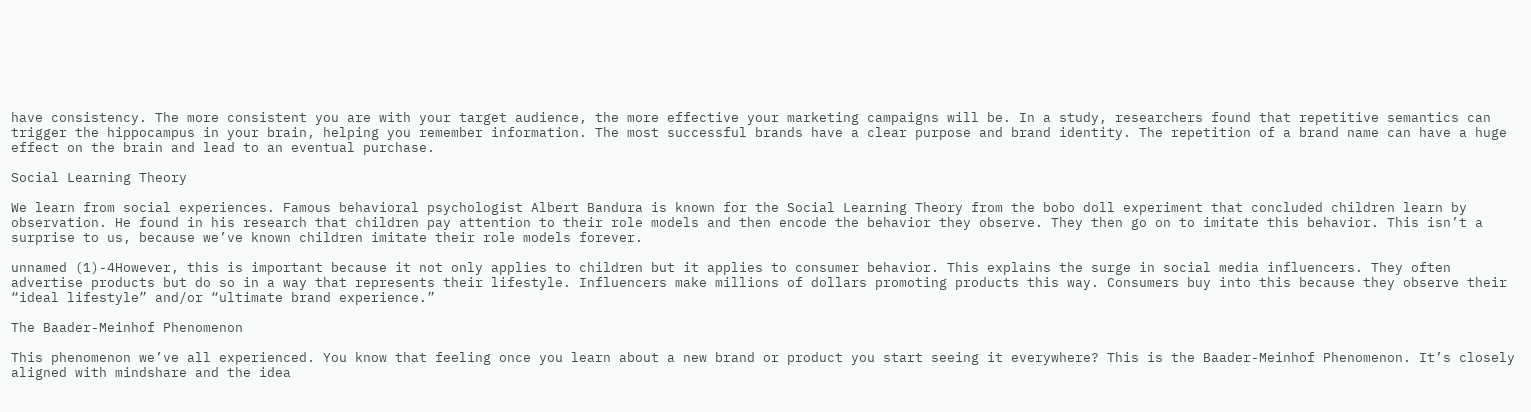have consistency. The more consistent you are with your target audience, the more effective your marketing campaigns will be. In a study, researchers found that repetitive semantics can trigger the hippocampus in your brain, helping you remember information. The most successful brands have a clear purpose and brand identity. The repetition of a brand name can have a huge effect on the brain and lead to an eventual purchase.

Social Learning Theory

We learn from social experiences. Famous behavioral psychologist Albert Bandura is known for the Social Learning Theory from the bobo doll experiment that concluded children learn by observation. He found in his research that children pay attention to their role models and then encode the behavior they observe. They then go on to imitate this behavior. This isn’t a surprise to us, because we’ve known children imitate their role models forever.

unnamed (1)-4However, this is important because it not only applies to children but it applies to consumer behavior. This explains the surge in social media influencers. They often advertise products but do so in a way that represents their lifestyle. Influencers make millions of dollars promoting products this way. Consumers buy into this because they observe their “ideal lifestyle” and/or “ultimate brand experience.”

The Baader-Meinhof Phenomenon

This phenomenon we’ve all experienced. You know that feeling once you learn about a new brand or product you start seeing it everywhere? This is the Baader-Meinhof Phenomenon. It’s closely aligned with mindshare and the idea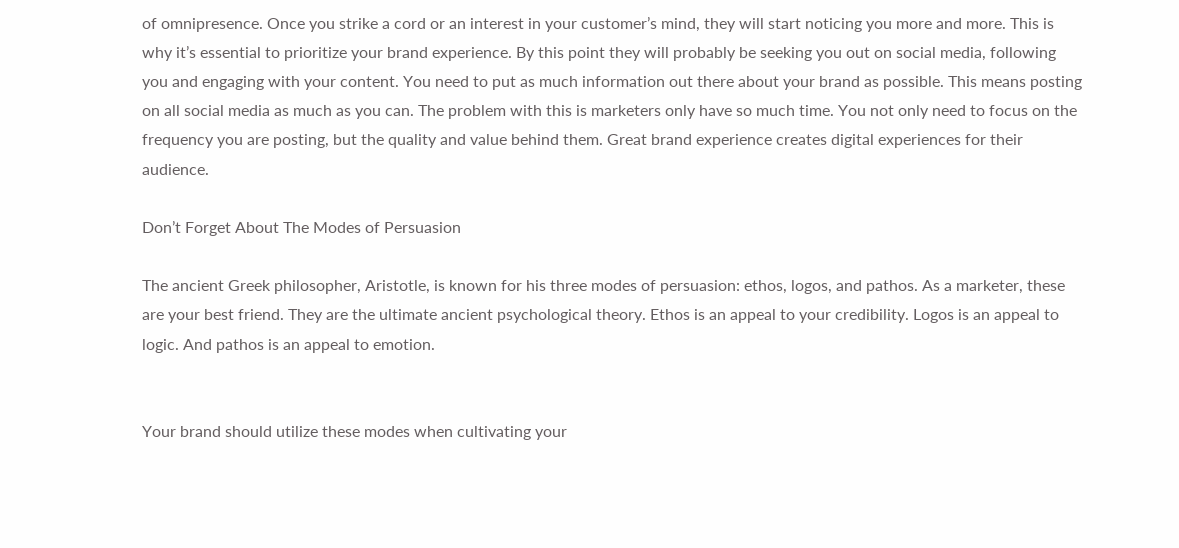of omnipresence. Once you strike a cord or an interest in your customer’s mind, they will start noticing you more and more. This is why it’s essential to prioritize your brand experience. By this point they will probably be seeking you out on social media, following you and engaging with your content. You need to put as much information out there about your brand as possible. This means posting on all social media as much as you can. The problem with this is marketers only have so much time. You not only need to focus on the frequency you are posting, but the quality and value behind them. Great brand experience creates digital experiences for their audience.

Don’t Forget About The Modes of Persuasion

The ancient Greek philosopher, Aristotle, is known for his three modes of persuasion: ethos, logos, and pathos. As a marketer, these are your best friend. They are the ultimate ancient psychological theory. Ethos is an appeal to your credibility. Logos is an appeal to logic. And pathos is an appeal to emotion.


Your brand should utilize these modes when cultivating your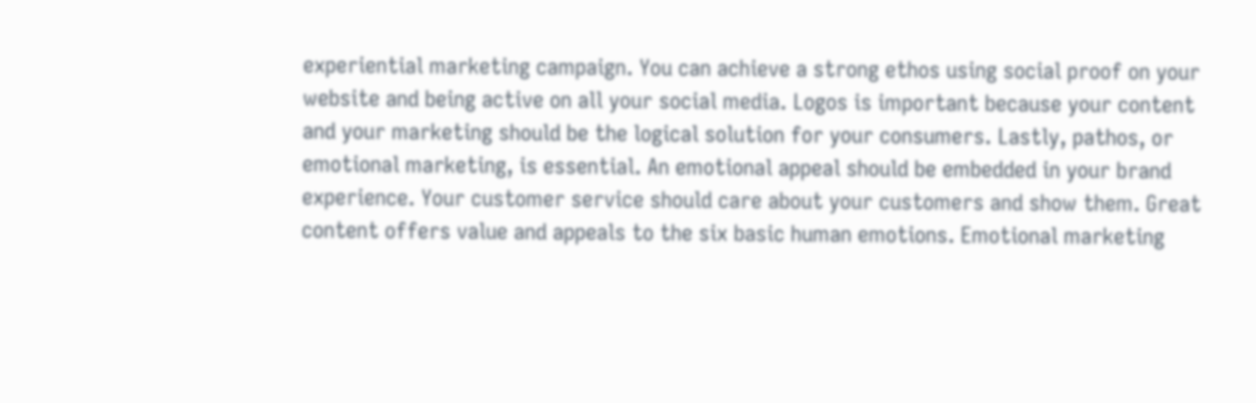experiential marketing campaign. You can achieve a strong ethos using social proof on your website and being active on all your social media. Logos is important because your content and your marketing should be the logical solution for your consumers. Lastly, pathos, or emotional marketing, is essential. An emotional appeal should be embedded in your brand experience. Your customer service should care about your customers and show them. Great content offers value and appeals to the six basic human emotions. Emotional marketing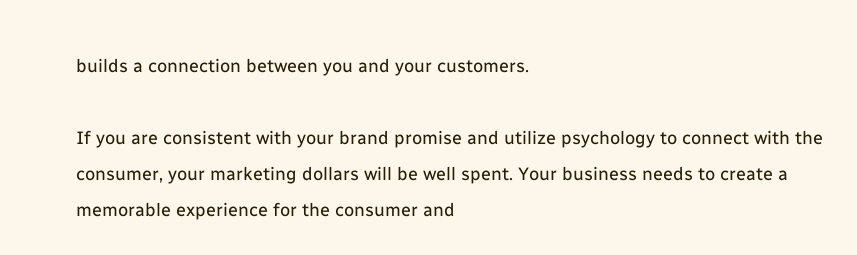builds a connection between you and your customers.

If you are consistent with your brand promise and utilize psychology to connect with the consumer, your marketing dollars will be well spent. Your business needs to create a memorable experience for the consumer and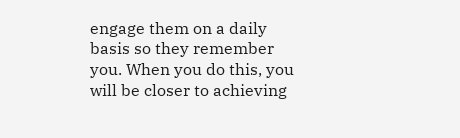engage them on a daily basis so they remember you. When you do this, you will be closer to achieving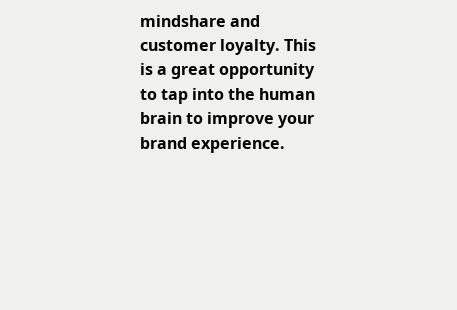mindshare and customer loyalty. This is a great opportunity to tap into the human brain to improve your brand experience.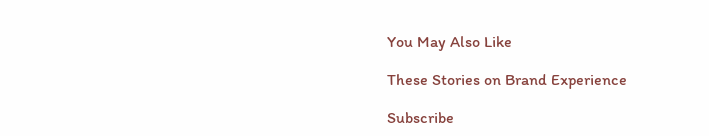You May Also Like

These Stories on Brand Experience

Subscribe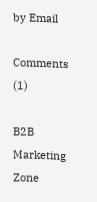by Email

Comments (1)

B2B Marketing Zone